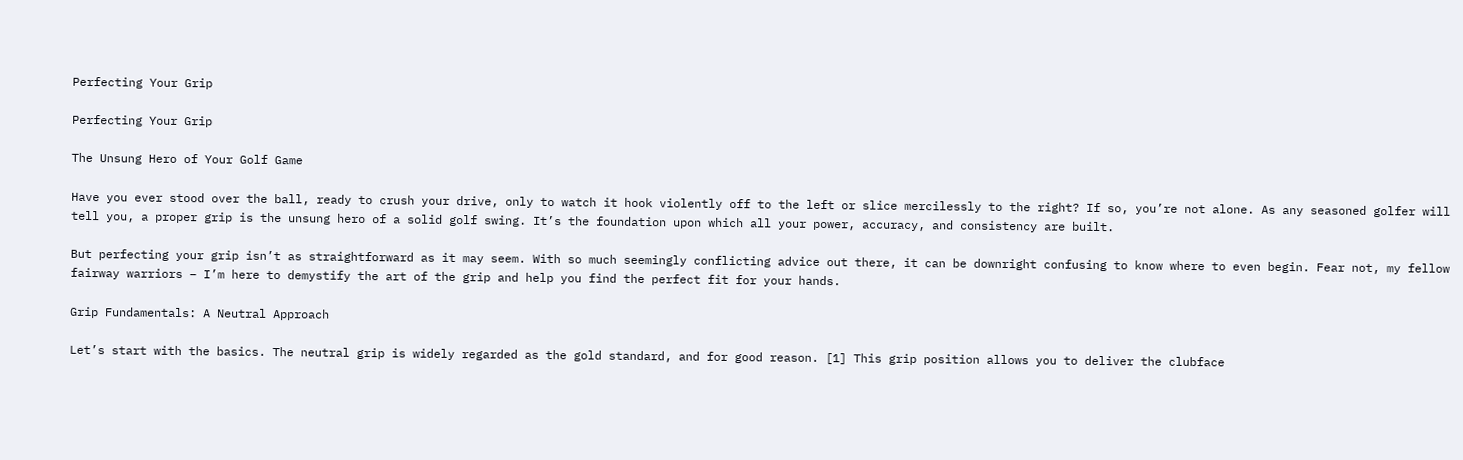Perfecting Your Grip

Perfecting Your Grip

The Unsung Hero of Your Golf Game

Have you ever stood over the ball, ready to crush your drive, only to watch it hook violently off to the left or slice mercilessly to the right? If so, you’re not alone. As any seasoned golfer will tell you, a proper grip is the unsung hero of a solid golf swing. It’s the foundation upon which all your power, accuracy, and consistency are built.

But perfecting your grip isn’t as straightforward as it may seem. With so much seemingly conflicting advice out there, it can be downright confusing to know where to even begin. Fear not, my fellow fairway warriors – I’m here to demystify the art of the grip and help you find the perfect fit for your hands.

Grip Fundamentals: A Neutral Approach

Let’s start with the basics. The neutral grip is widely regarded as the gold standard, and for good reason. [1] This grip position allows you to deliver the clubface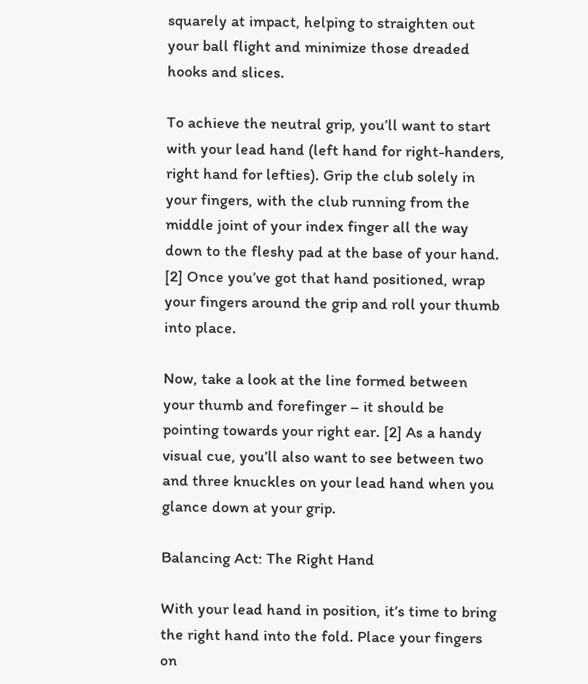squarely at impact, helping to straighten out your ball flight and minimize those dreaded hooks and slices.

To achieve the neutral grip, you’ll want to start with your lead hand (left hand for right-handers, right hand for lefties). Grip the club solely in your fingers, with the club running from the middle joint of your index finger all the way down to the fleshy pad at the base of your hand. [2] Once you’ve got that hand positioned, wrap your fingers around the grip and roll your thumb into place.

Now, take a look at the line formed between your thumb and forefinger – it should be pointing towards your right ear. [2] As a handy visual cue, you’ll also want to see between two and three knuckles on your lead hand when you glance down at your grip.

Balancing Act: The Right Hand

With your lead hand in position, it’s time to bring the right hand into the fold. Place your fingers on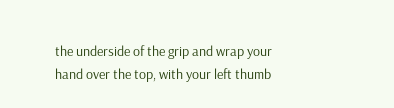the underside of the grip and wrap your hand over the top, with your left thumb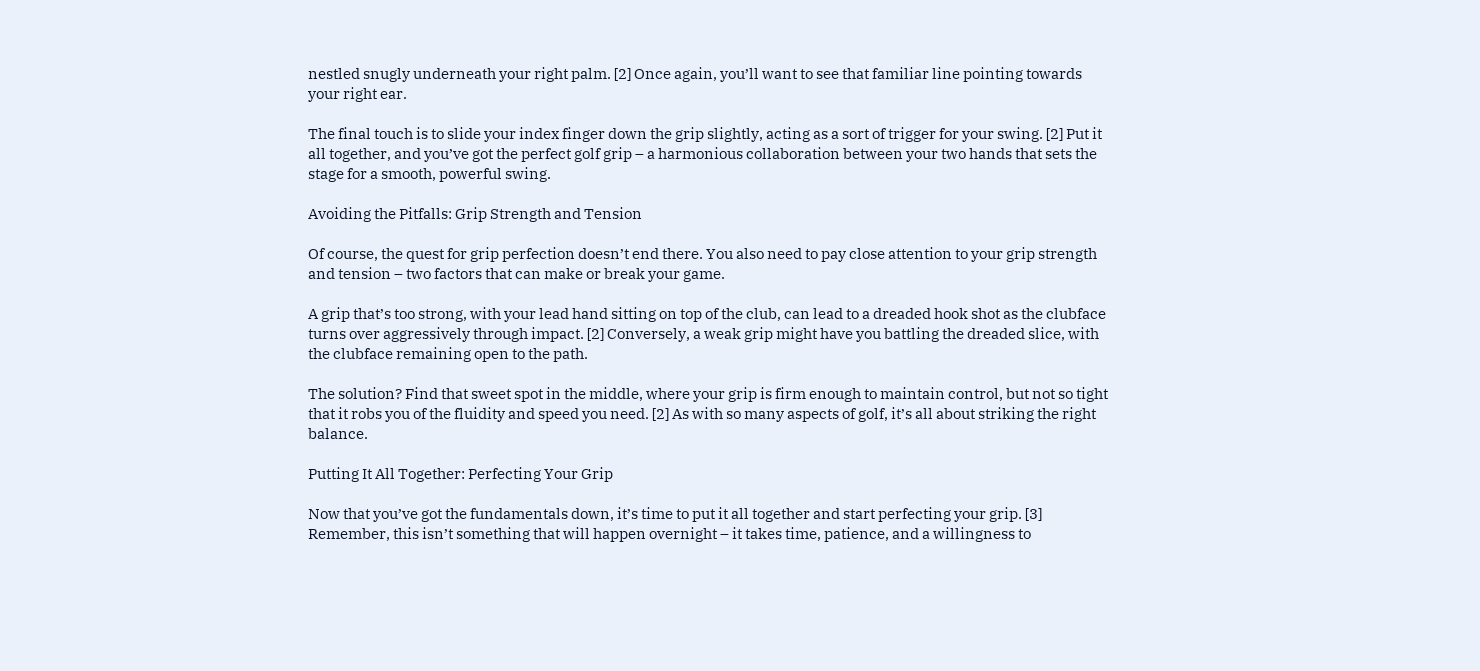nestled snugly underneath your right palm. [2] Once again, you’ll want to see that familiar line pointing towards your right ear.

The final touch is to slide your index finger down the grip slightly, acting as a sort of trigger for your swing. [2] Put it all together, and you’ve got the perfect golf grip – a harmonious collaboration between your two hands that sets the stage for a smooth, powerful swing.

Avoiding the Pitfalls: Grip Strength and Tension

Of course, the quest for grip perfection doesn’t end there. You also need to pay close attention to your grip strength and tension – two factors that can make or break your game.

A grip that’s too strong, with your lead hand sitting on top of the club, can lead to a dreaded hook shot as the clubface turns over aggressively through impact. [2] Conversely, a weak grip might have you battling the dreaded slice, with the clubface remaining open to the path.

The solution? Find that sweet spot in the middle, where your grip is firm enough to maintain control, but not so tight that it robs you of the fluidity and speed you need. [2] As with so many aspects of golf, it’s all about striking the right balance.

Putting It All Together: Perfecting Your Grip

Now that you’ve got the fundamentals down, it’s time to put it all together and start perfecting your grip. [3] Remember, this isn’t something that will happen overnight – it takes time, patience, and a willingness to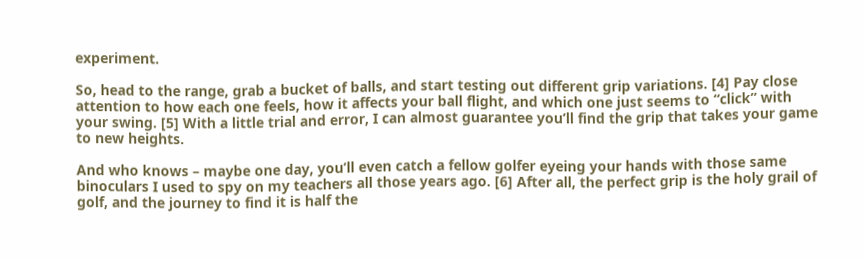experiment.

So, head to the range, grab a bucket of balls, and start testing out different grip variations. [4] Pay close attention to how each one feels, how it affects your ball flight, and which one just seems to “click” with your swing. [5] With a little trial and error, I can almost guarantee you’ll find the grip that takes your game to new heights.

And who knows – maybe one day, you’ll even catch a fellow golfer eyeing your hands with those same binoculars I used to spy on my teachers all those years ago. [6] After all, the perfect grip is the holy grail of golf, and the journey to find it is half the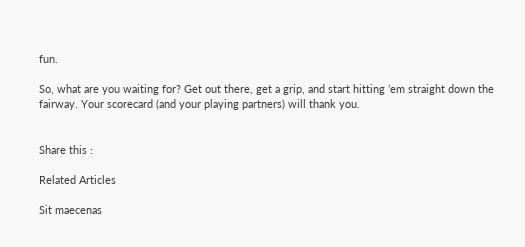fun.

So, what are you waiting for? Get out there, get a grip, and start hitting ’em straight down the fairway. Your scorecard (and your playing partners) will thank you.


Share this :

Related Articles

Sit maecenas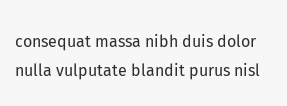consequat massa nibh duis dolor nulla vulputate blandit purus nisl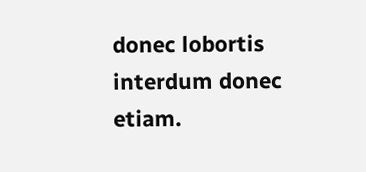donec lobortis interdum donec etiam.